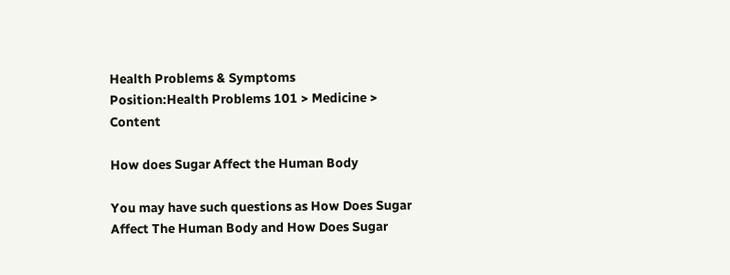Health Problems & Symptoms
Position:Health Problems 101 > Medicine > Content

How does Sugar Affect the Human Body

You may have such questions as How Does Sugar Affect The Human Body and How Does Sugar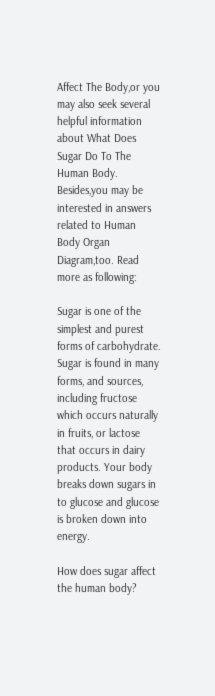Affect The Body,or you may also seek several helpful information about What Does Sugar Do To The Human Body. Besides,you may be interested in answers related to Human Body Organ Diagram,too. Read more as following:

Sugar is one of the simplest and purest forms of carbohydrate. Sugar is found in many forms, and sources, including fructose which occurs naturally in fruits, or lactose that occurs in dairy products. Your body breaks down sugars in to glucose and glucose is broken down into energy.

How does sugar affect the human body?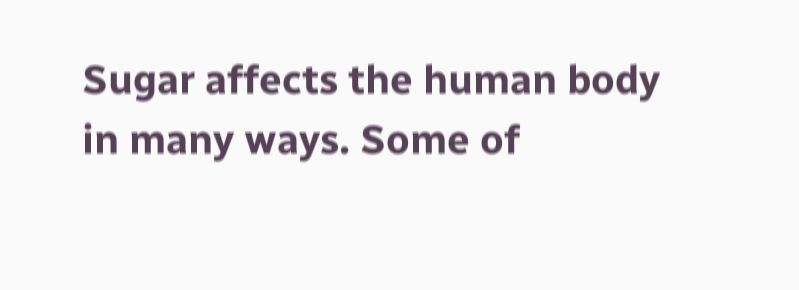Sugar affects the human body in many ways. Some of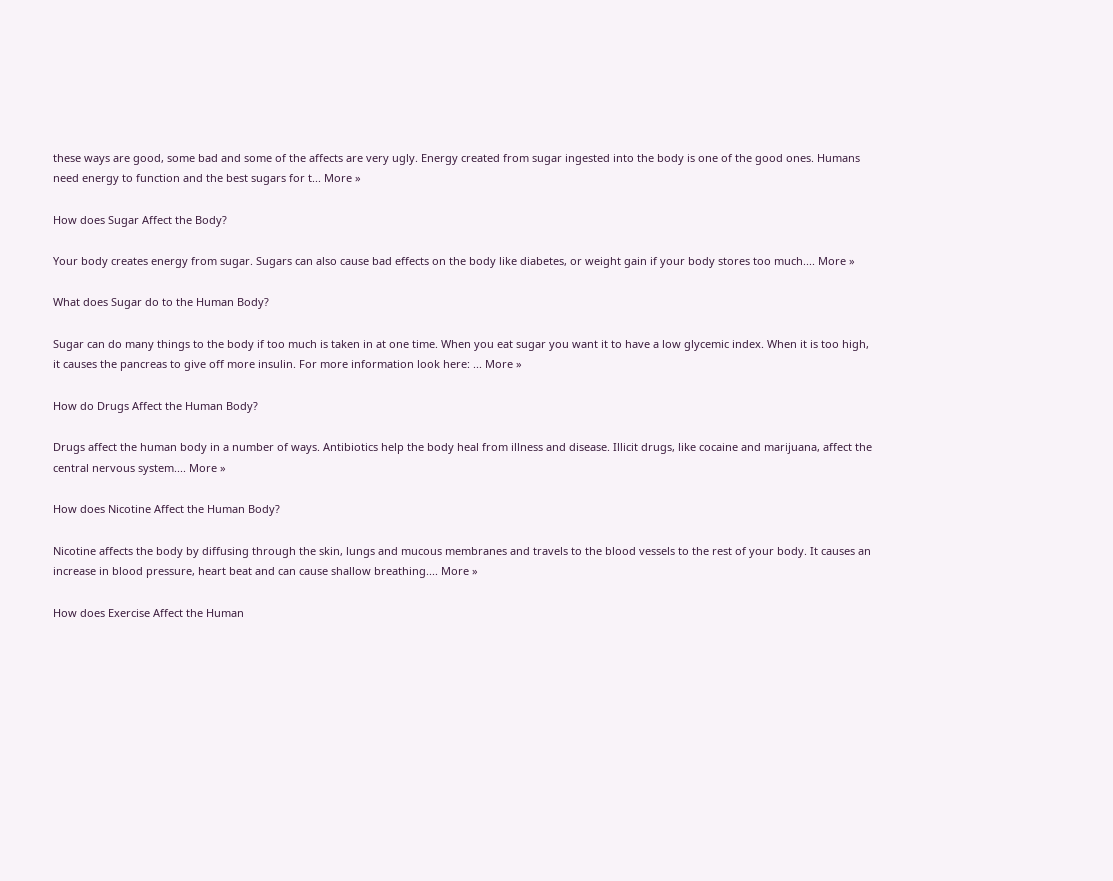these ways are good, some bad and some of the affects are very ugly. Energy created from sugar ingested into the body is one of the good ones. Humans need energy to function and the best sugars for t... More »

How does Sugar Affect the Body?

Your body creates energy from sugar. Sugars can also cause bad effects on the body like diabetes, or weight gain if your body stores too much.... More »

What does Sugar do to the Human Body?

Sugar can do many things to the body if too much is taken in at one time. When you eat sugar you want it to have a low glycemic index. When it is too high, it causes the pancreas to give off more insulin. For more information look here: ... More »

How do Drugs Affect the Human Body?

Drugs affect the human body in a number of ways. Antibiotics help the body heal from illness and disease. Illicit drugs, like cocaine and marijuana, affect the central nervous system.... More »

How does Nicotine Affect the Human Body?

Nicotine affects the body by diffusing through the skin, lungs and mucous membranes and travels to the blood vessels to the rest of your body. It causes an increase in blood pressure, heart beat and can cause shallow breathing.... More »

How does Exercise Affect the Human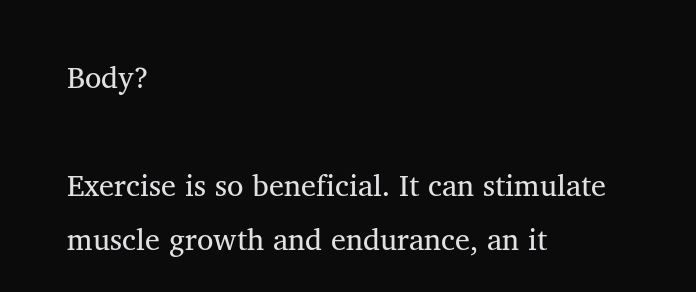Body?

Exercise is so beneficial. It can stimulate muscle growth and endurance, an it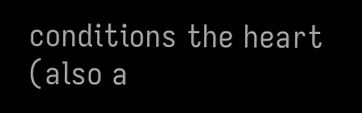conditions the heart (also a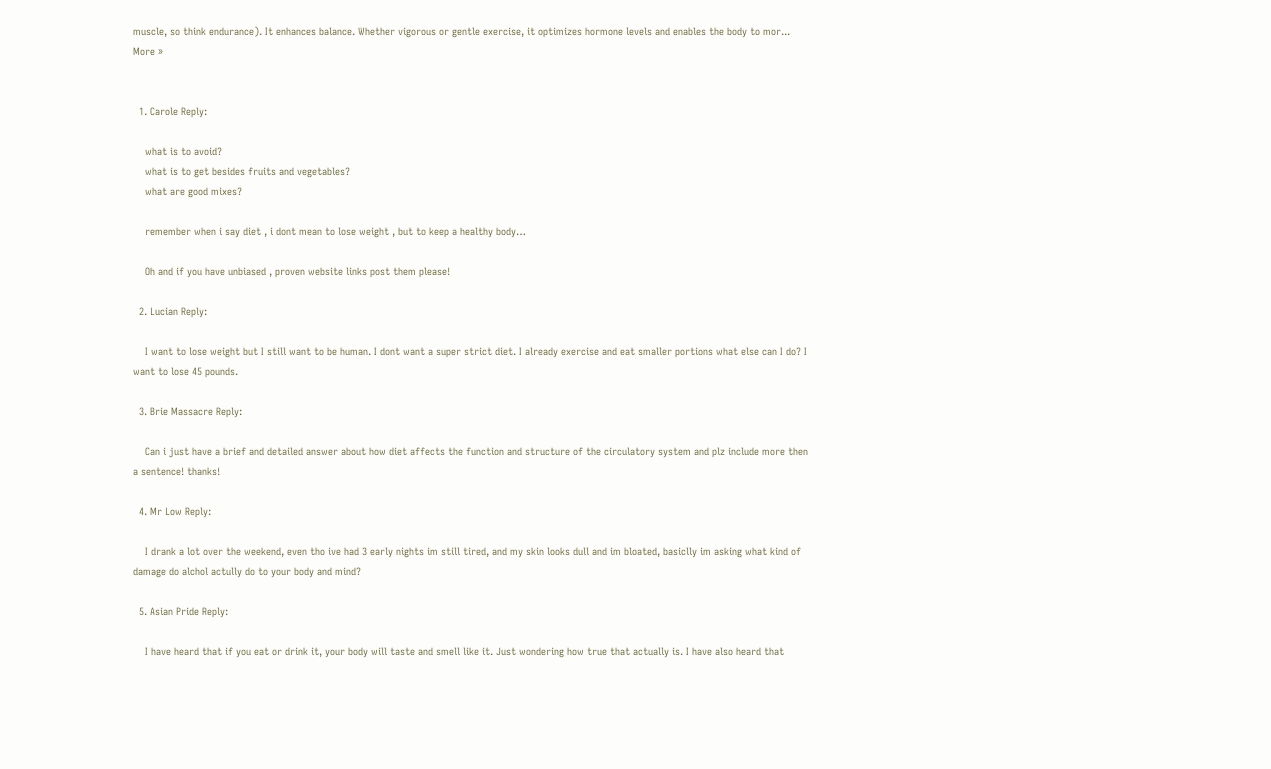muscle, so think endurance). It enhances balance. Whether vigorous or gentle exercise, it optimizes hormone levels and enables the body to mor... More »


  1. Carole Reply:

    what is to avoid?
    what is to get besides fruits and vegetables?
    what are good mixes?

    remember when i say diet , i dont mean to lose weight , but to keep a healthy body…

    Oh and if you have unbiased , proven website links post them please!

  2. Lucian Reply:

    I want to lose weight but I still want to be human. I dont want a super strict diet. I already exercise and eat smaller portions what else can I do? I want to lose 45 pounds.

  3. Brie Massacre Reply:

    Can i just have a brief and detailed answer about how diet affects the function and structure of the circulatory system and plz include more then a sentence! thanks!

  4. Mr Low Reply:

    I drank a lot over the weekend, even tho ive had 3 early nights im still tired, and my skin looks dull and im bloated, basiclly im asking what kind of damage do alchol actully do to your body and mind?

  5. Asian Pride Reply:

    I have heard that if you eat or drink it, your body will taste and smell like it. Just wondering how true that actually is. I have also heard that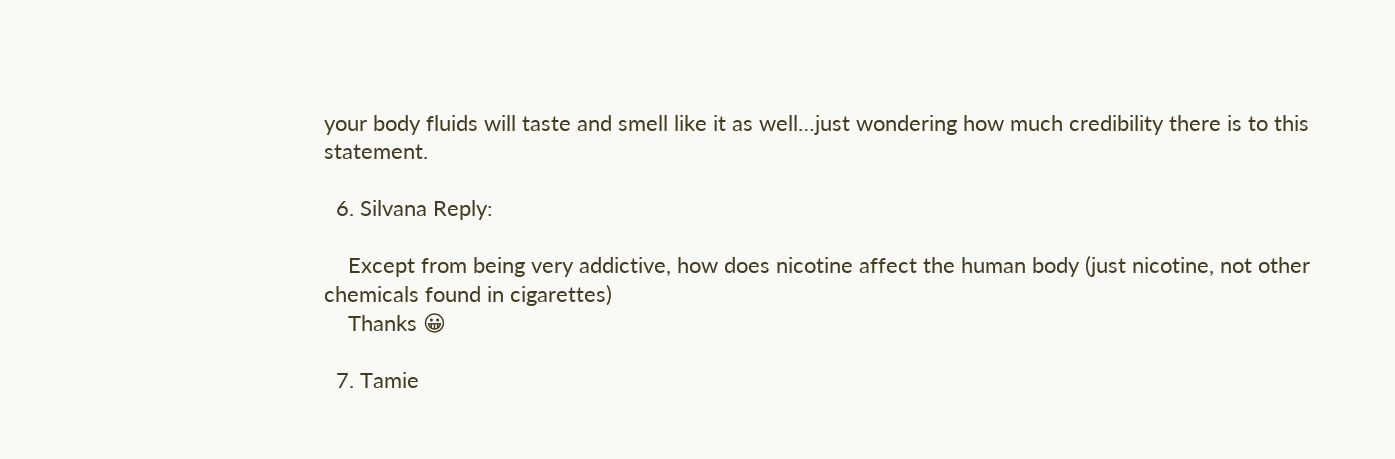your body fluids will taste and smell like it as well…just wondering how much credibility there is to this statement.

  6. Silvana Reply:

    Except from being very addictive, how does nicotine affect the human body (just nicotine, not other chemicals found in cigarettes)
    Thanks 😀

  7. Tamie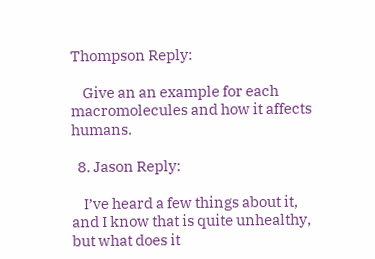Thompson Reply:

    Give an an example for each macromolecules and how it affects humans.

  8. Jason Reply:

    I’ve heard a few things about it, and I know that is quite unhealthy, but what does it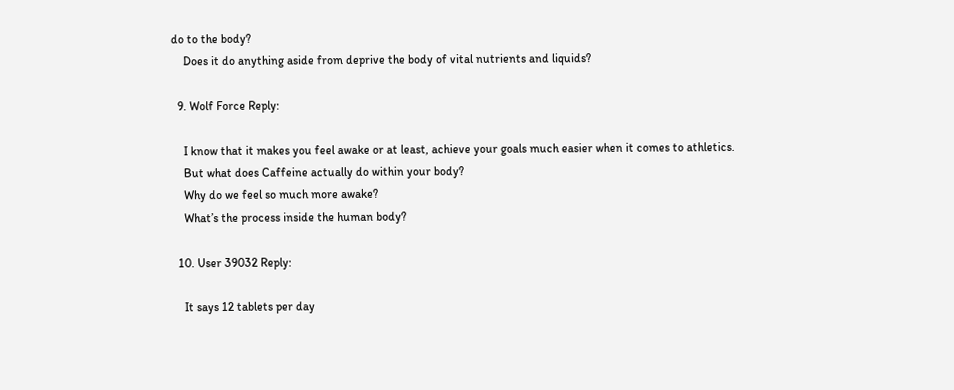do to the body?
    Does it do anything aside from deprive the body of vital nutrients and liquids?

  9. Wolf Force Reply:

    I know that it makes you feel awake or at least, achieve your goals much easier when it comes to athletics.
    But what does Caffeine actually do within your body?
    Why do we feel so much more awake?
    What’s the process inside the human body?

  10. User 39032 Reply:

    It says 12 tablets per day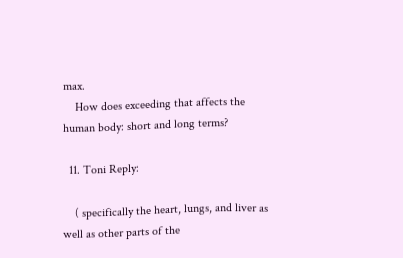max.
    How does exceeding that affects the human body: short and long terms?

  11. Toni Reply:

    ( specifically the heart, lungs, and liver as well as other parts of the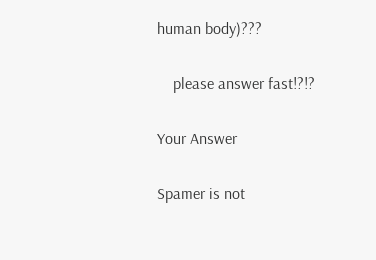human body)???

    please answer fast!?!?

Your Answer

Spamer is not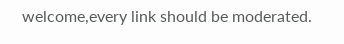welcome,every link should be moderated.